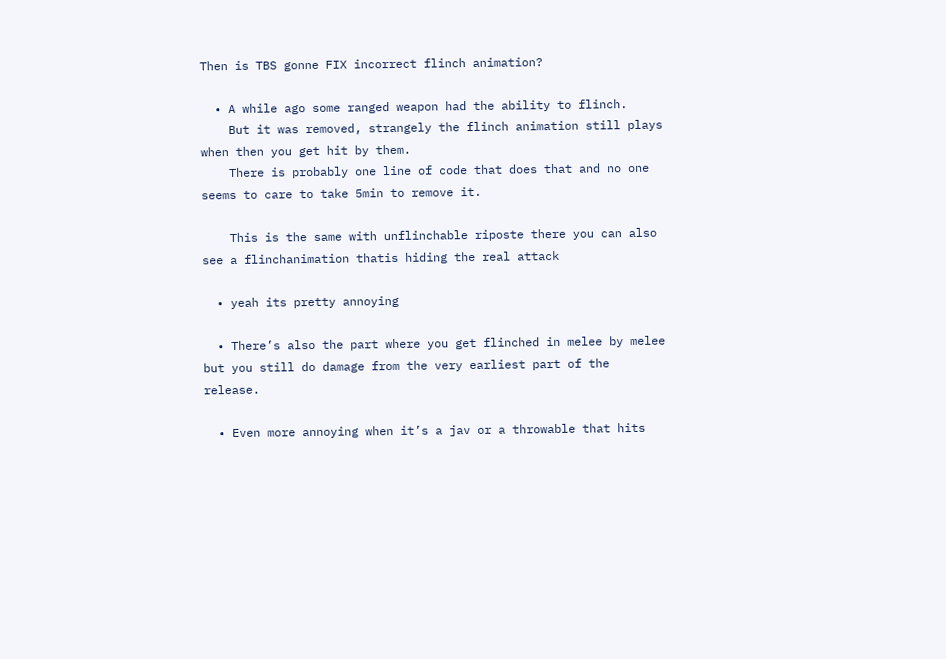Then is TBS gonne FIX incorrect flinch animation?

  • A while ago some ranged weapon had the ability to flinch.
    But it was removed, strangely the flinch animation still plays when then you get hit by them.
    There is probably one line of code that does that and no one seems to care to take 5min to remove it.

    This is the same with unflinchable riposte there you can also see a flinchanimation thatis hiding the real attack

  • yeah its pretty annoying

  • There’s also the part where you get flinched in melee by melee but you still do damage from the very earliest part of the release.

  • Even more annoying when it’s a jav or a throwable that hits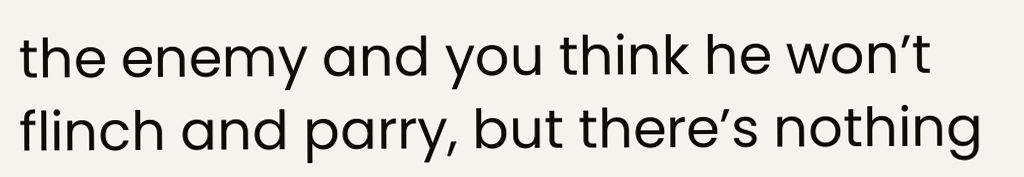the enemy and you think he won’t flinch and parry, but there’s nothing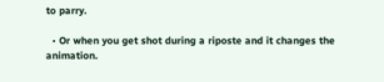to parry.

  • Or when you get shot during a riposte and it changes the animation.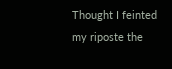Thought I feinted my riposte the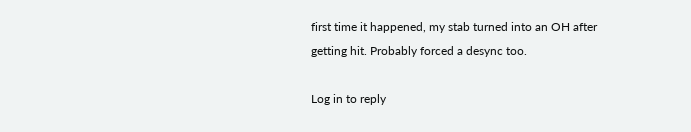first time it happened, my stab turned into an OH after getting hit. Probably forced a desync too.

Log in to reply